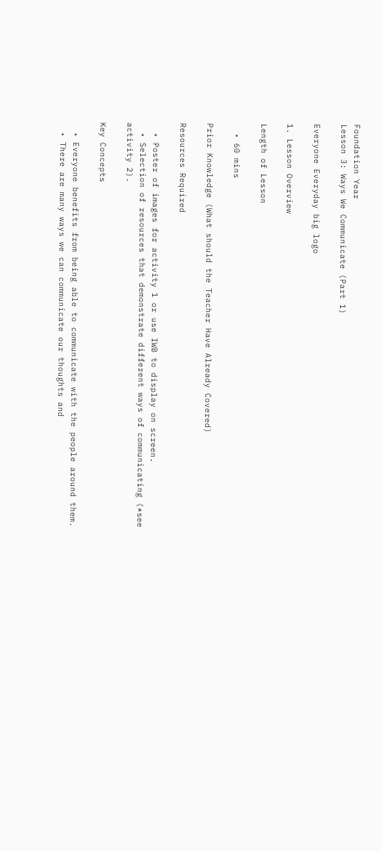Foundation Year
Lesson 3: Ways We Communicate (Part 1)

Everyone Everyday big logo

1. Lesson Overview

Length of Lesson

  • 60 mins

Prior Knowledge (What should the Teacher Have Already Covered)

Resources Required

  • Poster of images for activity 1 or use IWB to display on screen.
  • Selection of resources that demonstrate different ways of communicating (*see activity 2).

Key Concepts

  • Everyone benefits from being able to communicate with the people around them.
  • There are many ways we can communicate our thoughts and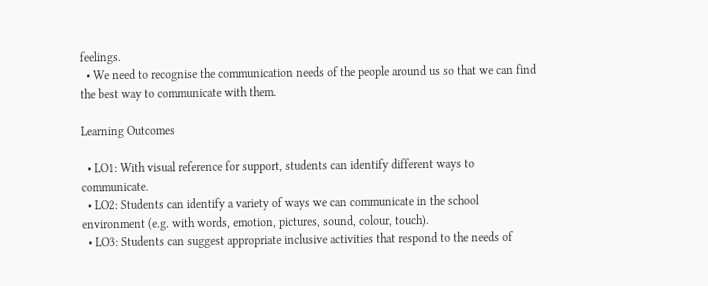feelings.
  • We need to recognise the communication needs of the people around us so that we can find the best way to communicate with them.

Learning Outcomes

  • LO1: With visual reference for support, students can identify different ways to communicate.
  • LO2: Students can identify a variety of ways we can communicate in the school environment (e.g. with words, emotion, pictures, sound, colour, touch).
  • LO3: Students can suggest appropriate inclusive activities that respond to the needs of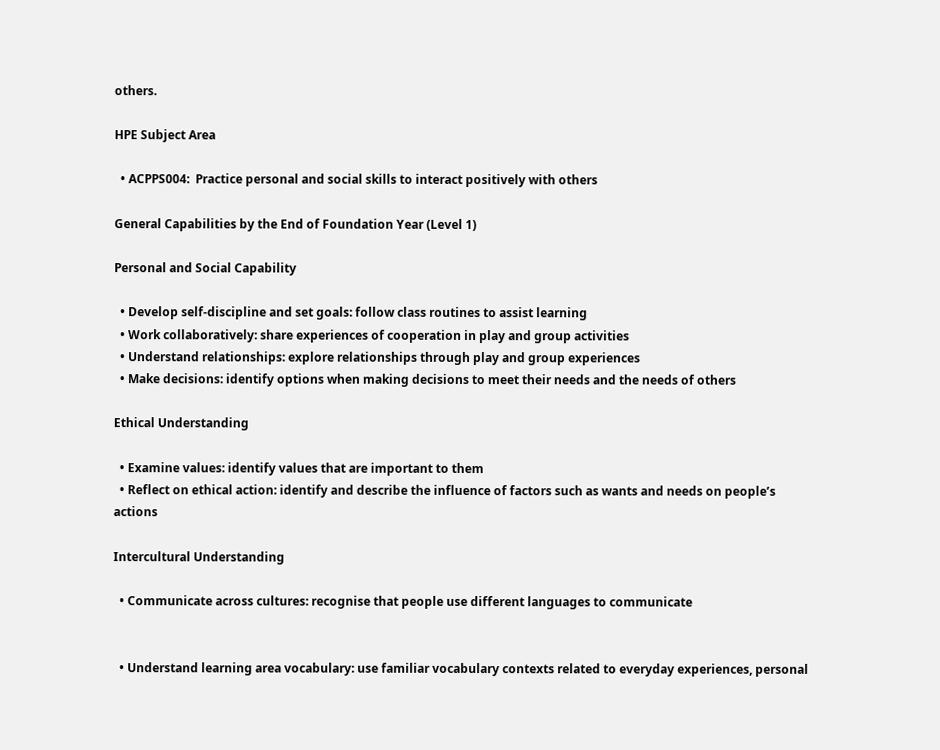others.

HPE Subject Area

  • ACPPS004:  Practice personal and social skills to interact positively with others

General Capabilities by the End of Foundation Year (Level 1)

Personal and Social Capability

  • Develop self-discipline and set goals: follow class routines to assist learning
  • Work collaboratively: share experiences of cooperation in play and group activities
  • Understand relationships: explore relationships through play and group experiences
  • Make decisions: identify options when making decisions to meet their needs and the needs of others

Ethical Understanding

  • Examine values: identify values that are important to them
  • Reflect on ethical action: identify and describe the influence of factors such as wants and needs on people’s actions

Intercultural Understanding

  • Communicate across cultures: recognise that people use different languages to communicate


  • Understand learning area vocabulary: use familiar vocabulary contexts related to everyday experiences, personal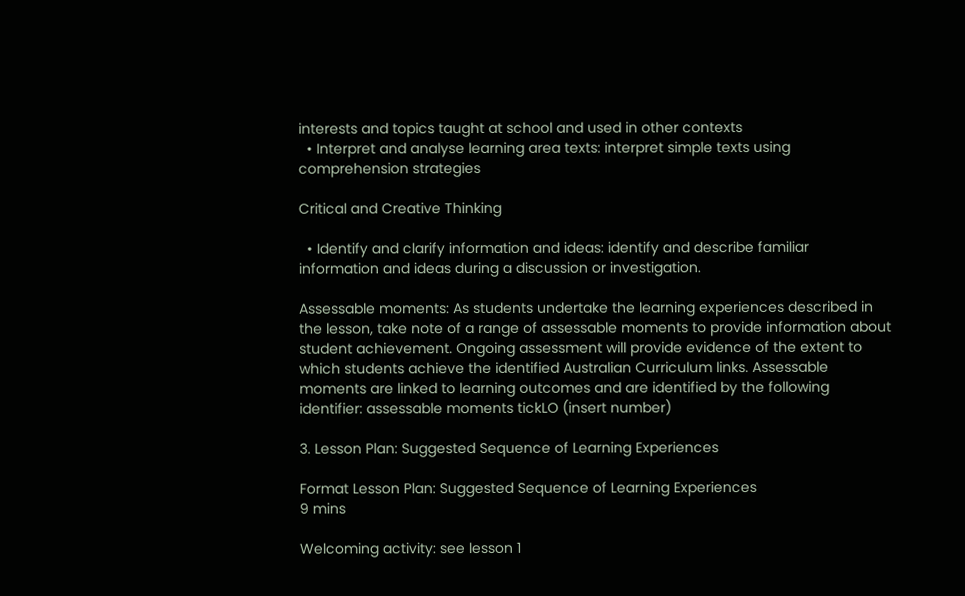interests and topics taught at school and used in other contexts
  • Interpret and analyse learning area texts: interpret simple texts using comprehension strategies

Critical and Creative Thinking

  • Identify and clarify information and ideas: identify and describe familiar information and ideas during a discussion or investigation.

Assessable moments: As students undertake the learning experiences described in the lesson, take note of a range of assessable moments to provide information about student achievement. Ongoing assessment will provide evidence of the extent to which students achieve the identified Australian Curriculum links. Assessable moments are linked to learning outcomes and are identified by the following identifier: assessable moments tickLO (insert number)

3. Lesson Plan: Suggested Sequence of Learning Experiences

Format Lesson Plan: Suggested Sequence of Learning Experiences
9 mins

Welcoming activity: see lesson 1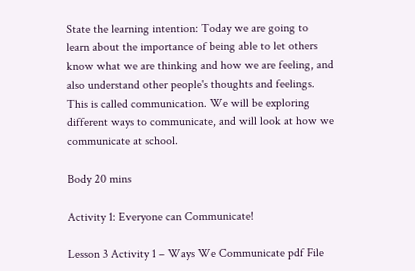State the learning intention: Today we are going to learn about the importance of being able to let others know what we are thinking and how we are feeling, and also understand other people's thoughts and feelings. This is called communication. We will be exploring different ways to communicate, and will look at how we communicate at school.

Body 20 mins

Activity 1: Everyone can Communicate!

Lesson 3 Activity 1 – Ways We Communicate pdf File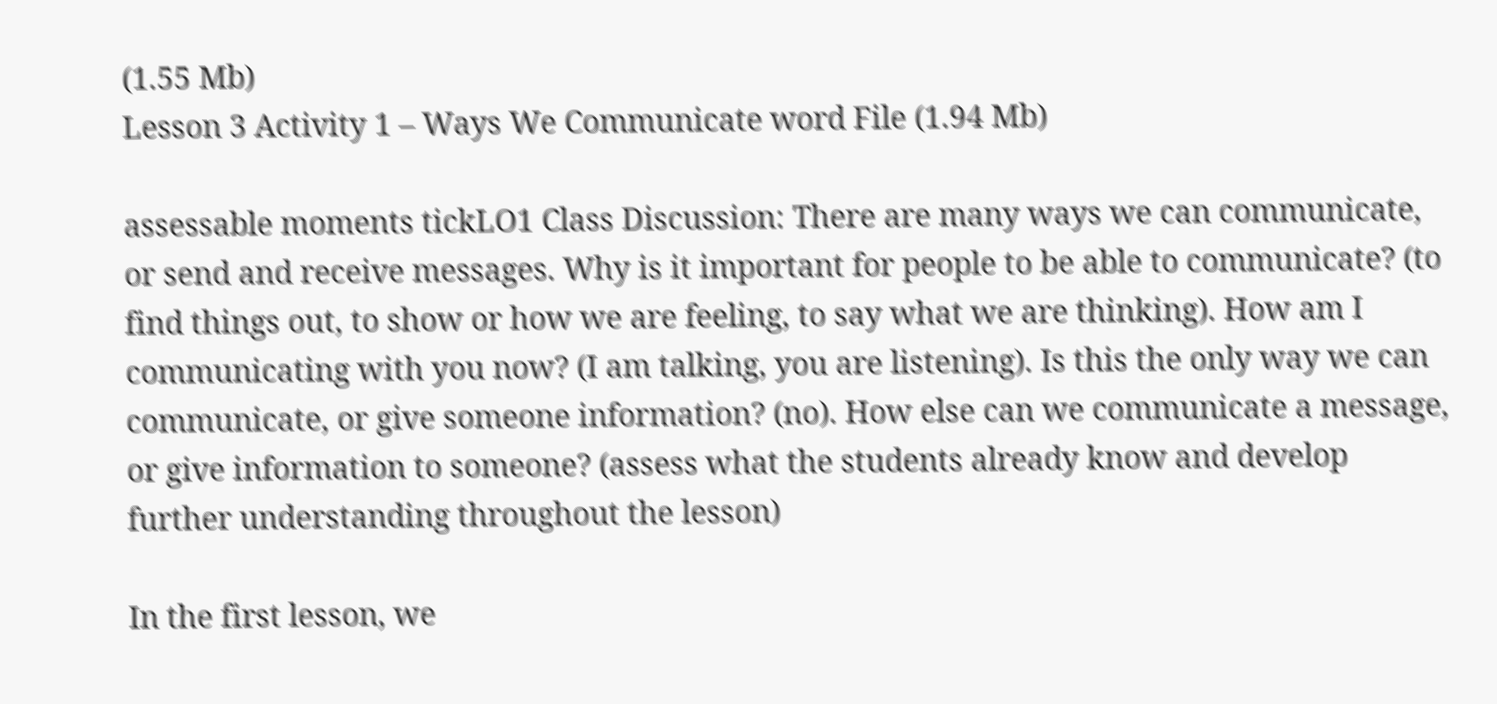(1.55 Mb)
Lesson 3 Activity 1 – Ways We Communicate word File (1.94 Mb)

assessable moments tickLO1 Class Discussion: There are many ways we can communicate, or send and receive messages. Why is it important for people to be able to communicate? (to find things out, to show or how we are feeling, to say what we are thinking). How am I communicating with you now? (I am talking, you are listening). Is this the only way we can communicate, or give someone information? (no). How else can we communicate a message, or give information to someone? (assess what the students already know and develop further understanding throughout the lesson)

In the first lesson, we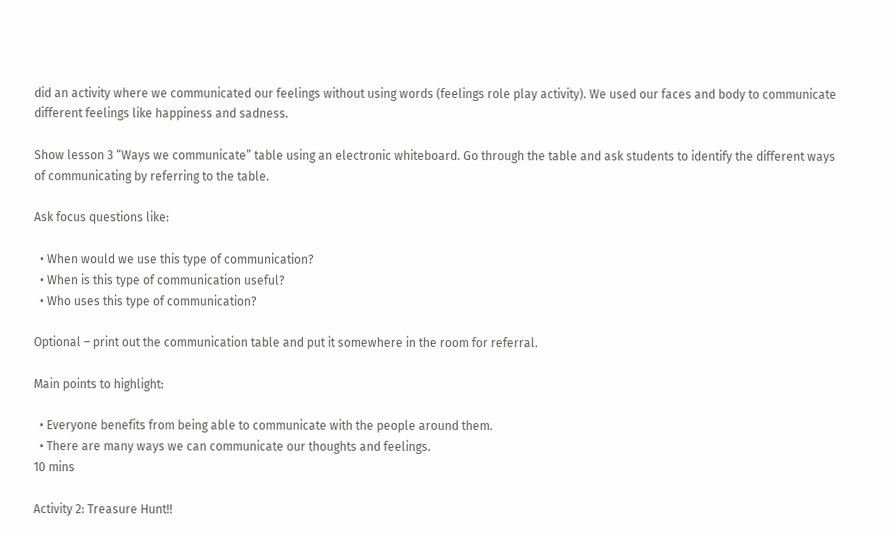did an activity where we communicated our feelings without using words (feelings role play activity). We used our faces and body to communicate different feelings like happiness and sadness.

Show lesson 3 “Ways we communicate” table using an electronic whiteboard. Go through the table and ask students to identify the different ways of communicating by referring to the table.

Ask focus questions like:

  • When would we use this type of communication?
  • When is this type of communication useful?
  • Who uses this type of communication?

Optional – print out the communication table and put it somewhere in the room for referral.

Main points to highlight:

  • Everyone benefits from being able to communicate with the people around them.
  • There are many ways we can communicate our thoughts and feelings.
10 mins

Activity 2: Treasure Hunt!!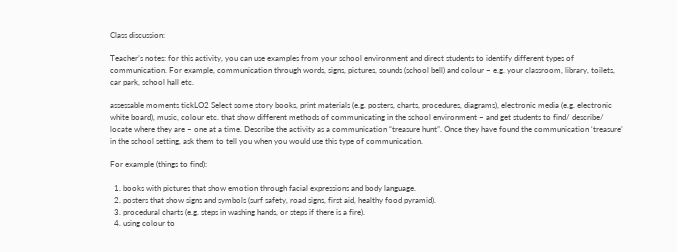Class discussion:

Teacher’s notes: for this activity, you can use examples from your school environment and direct students to identify different types of communication. For example, communication through words, signs, pictures, sounds (school bell) and colour – e.g. your classroom, library, toilets, car park, school hall etc.

assessable moments tickLO2 Select some story books, print materials (e.g. posters, charts, procedures, diagrams), electronic media (e.g. electronic white board), music, colour etc. that show different methods of communicating in the school environment – and get students to find/ describe/ locate where they are – one at a time. Describe the activity as a communication “treasure hunt”. Once they have found the communication ‘treasure’ in the school setting, ask them to tell you when you would use this type of communication.

For example (things to find):

  1. books with pictures that show emotion through facial expressions and body language.
  2. posters that show signs and symbols (surf safety, road signs, first aid, healthy food pyramid).
  3. procedural charts (e.g. steps in washing hands, or steps if there is a fire).
  4. using colour to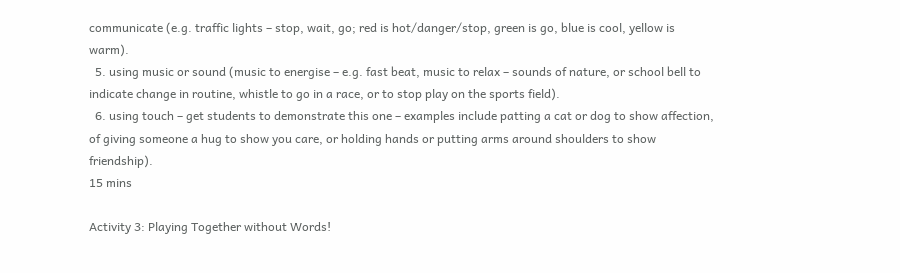communicate (e.g. traffic lights – stop, wait, go; red is hot/danger/stop, green is go, blue is cool, yellow is warm).
  5. using music or sound (music to energise – e.g. fast beat, music to relax – sounds of nature, or school bell to indicate change in routine, whistle to go in a race, or to stop play on the sports field).
  6. using touch – get students to demonstrate this one – examples include patting a cat or dog to show affection, of giving someone a hug to show you care, or holding hands or putting arms around shoulders to show friendship).
15 mins

Activity 3: Playing Together without Words!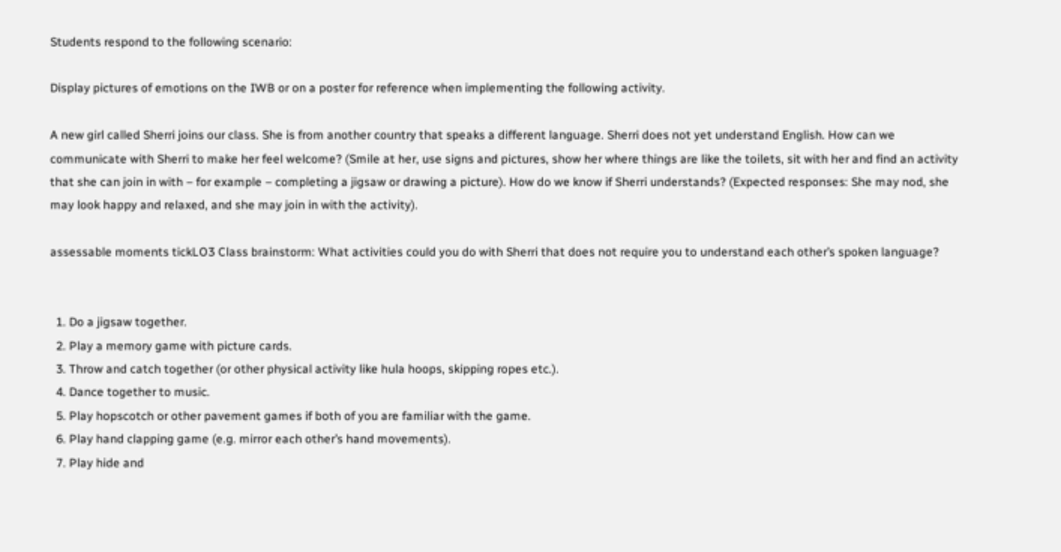Students respond to the following scenario:

Display pictures of emotions on the IWB or on a poster for reference when implementing the following activity.

A new girl called Sherri joins our class. She is from another country that speaks a different language. Sherri does not yet understand English. How can we communicate with Sherri to make her feel welcome? (Smile at her, use signs and pictures, show her where things are like the toilets, sit with her and find an activity that she can join in with – for example – completing a jigsaw or drawing a picture). How do we know if Sherri understands? (Expected responses: She may nod, she may look happy and relaxed, and she may join in with the activity).

assessable moments tickLO3 Class brainstorm: What activities could you do with Sherri that does not require you to understand each other’s spoken language?


  1. Do a jigsaw together.
  2. Play a memory game with picture cards.
  3. Throw and catch together (or other physical activity like hula hoops, skipping ropes etc.).
  4. Dance together to music.
  5. Play hopscotch or other pavement games if both of you are familiar with the game.
  6. Play hand clapping game (e.g. mirror each other’s hand movements).
  7. Play hide and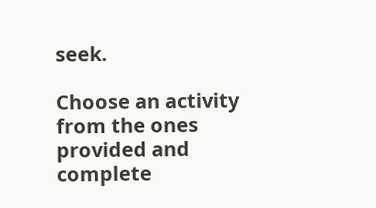seek.

Choose an activity from the ones provided and complete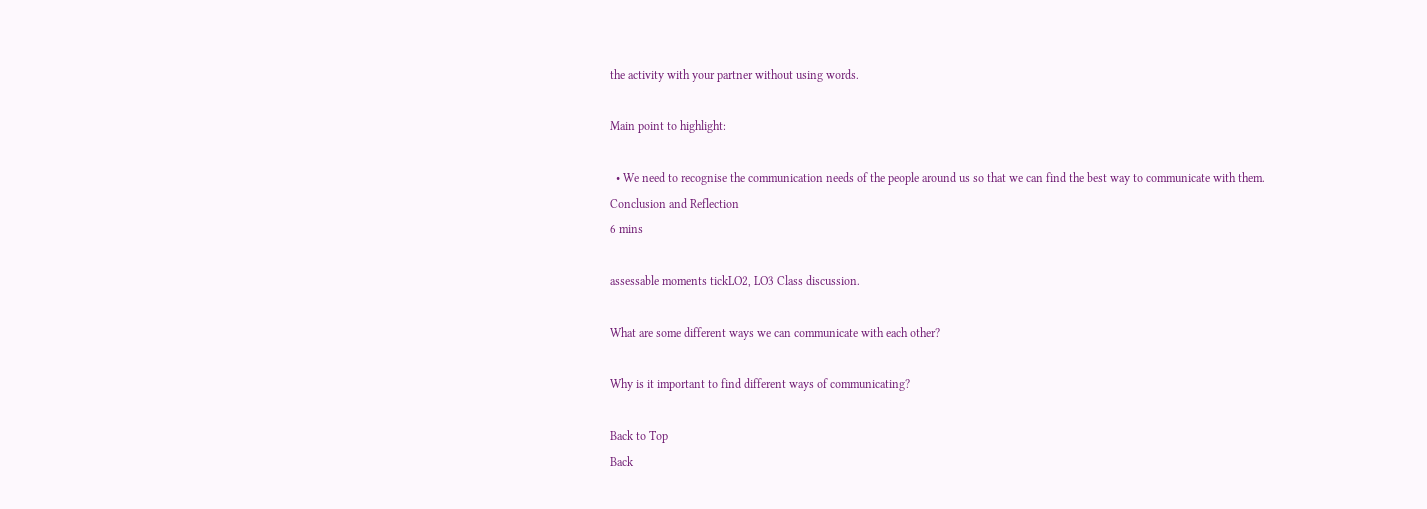the activity with your partner without using words.

Main point to highlight:

  • We need to recognise the communication needs of the people around us so that we can find the best way to communicate with them.
Conclusion and Reflection
6 mins

assessable moments tickLO2, LO3 Class discussion.

What are some different ways we can communicate with each other?

Why is it important to find different ways of communicating?

Back to Top
Back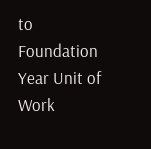to Foundation Year Unit of Work